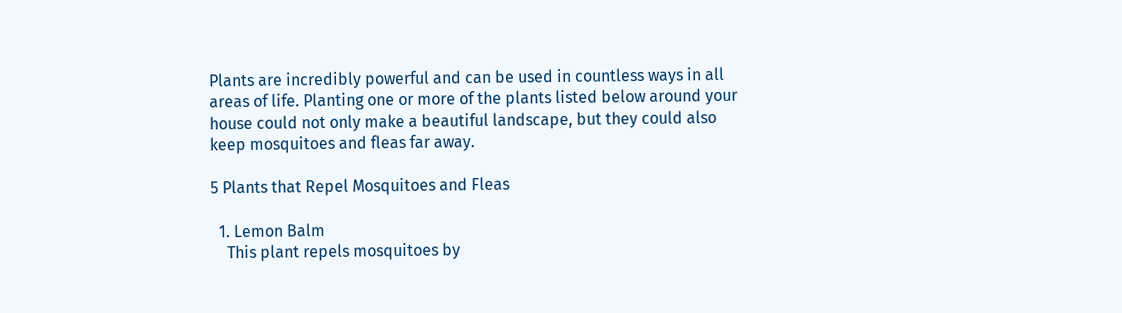Plants are incredibly powerful and can be used in countless ways in all areas of life. Planting one or more of the plants listed below around your house could not only make a beautiful landscape, but they could also keep mosquitoes and fleas far away.

5 Plants that Repel Mosquitoes and Fleas

  1. Lemon Balm
    This plant repels mosquitoes by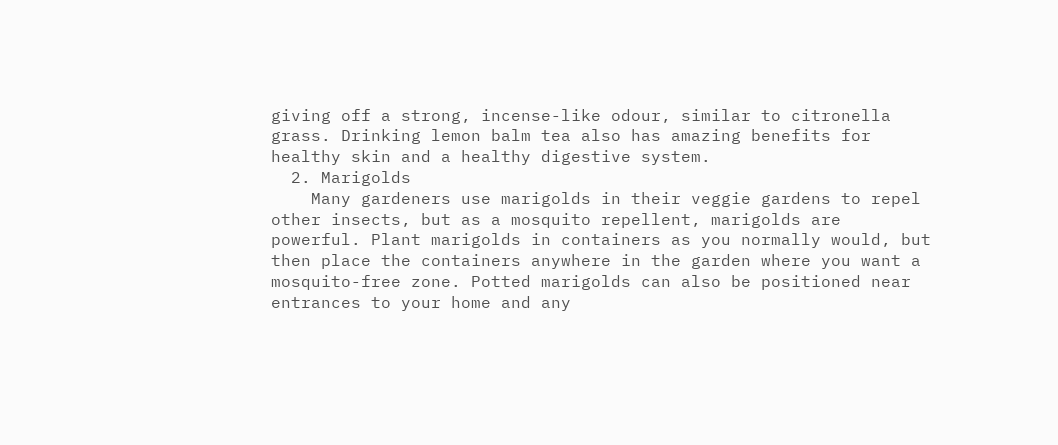giving off a strong, incense-like odour, similar to citronella grass. Drinking lemon balm tea also has amazing benefits for healthy skin and a healthy digestive system.
  2. Marigolds
    Many gardeners use marigolds in their veggie gardens to repel other insects, but as a mosquito repellent, marigolds are powerful. Plant marigolds in containers as you normally would, but then place the containers anywhere in the garden where you want a mosquito-free zone. Potted marigolds can also be positioned near entrances to your home and any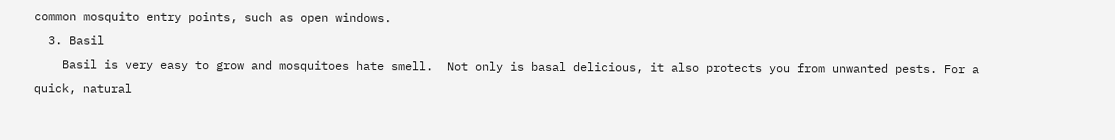common mosquito entry points, such as open windows.
  3. Basil
    Basil is very easy to grow and mosquitoes hate smell.  Not only is basal delicious, it also protects you from unwanted pests. For a quick, natural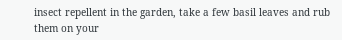insect repellent in the garden, take a few basil leaves and rub them on your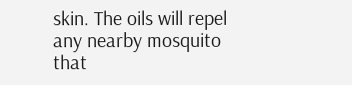skin. The oils will repel any nearby mosquito that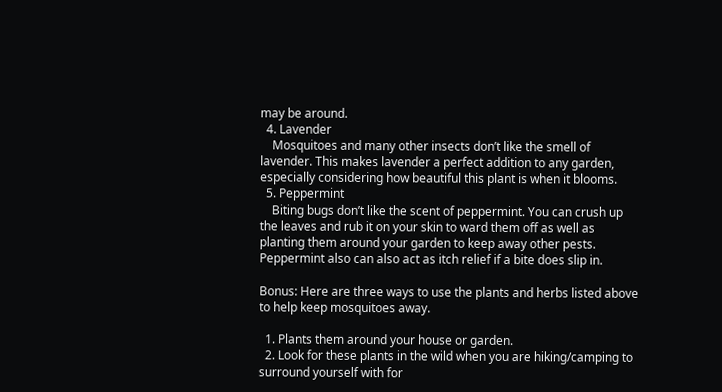may be around.
  4. Lavender
    Mosquitoes and many other insects don’t like the smell of lavender. This makes lavender a perfect addition to any garden, especially considering how beautiful this plant is when it blooms.
  5. Peppermint
    Biting bugs don’t like the scent of peppermint. You can crush up the leaves and rub it on your skin to ward them off as well as planting them around your garden to keep away other pests. Peppermint also can also act as itch relief if a bite does slip in.

Bonus: Here are three ways to use the plants and herbs listed above to help keep mosquitoes away.

  1. Plants them around your house or garden.
  2. Look for these plants in the wild when you are hiking/camping to surround yourself with for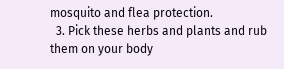mosquito and flea protection.
  3. Pick these herbs and plants and rub them on your body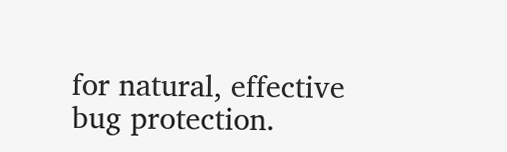for natural, effective bug protection.